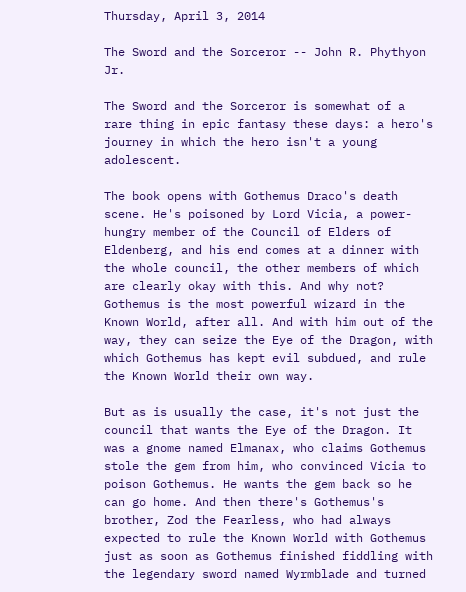Thursday, April 3, 2014

The Sword and the Sorceror -- John R. Phythyon Jr.

The Sword and the Sorceror is somewhat of a rare thing in epic fantasy these days: a hero's journey in which the hero isn't a young adolescent.

The book opens with Gothemus Draco's death scene. He's poisoned by Lord Vicia, a power-hungry member of the Council of Elders of Eldenberg, and his end comes at a dinner with the whole council, the other members of which are clearly okay with this. And why not? Gothemus is the most powerful wizard in the Known World, after all. And with him out of the way, they can seize the Eye of the Dragon, with which Gothemus has kept evil subdued, and rule the Known World their own way.

But as is usually the case, it's not just the council that wants the Eye of the Dragon. It was a gnome named Elmanax, who claims Gothemus stole the gem from him, who convinced Vicia to poison Gothemus. He wants the gem back so he can go home. And then there's Gothemus's brother, Zod the Fearless, who had always expected to rule the Known World with Gothemus just as soon as Gothemus finished fiddling with the legendary sword named Wyrmblade and turned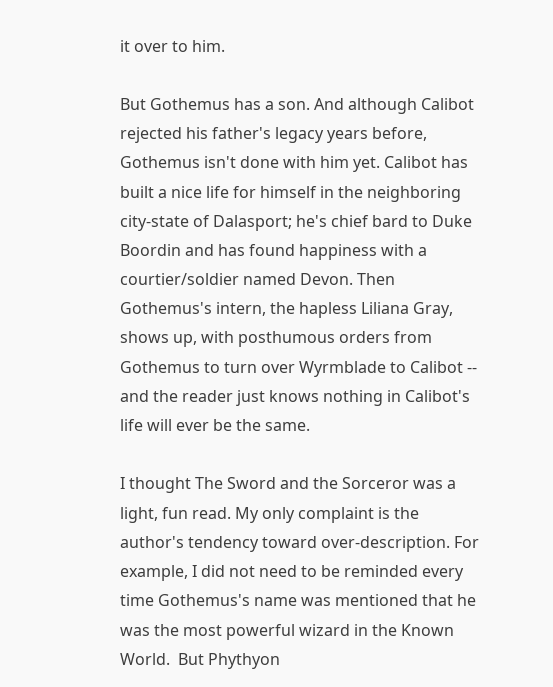it over to him.

But Gothemus has a son. And although Calibot rejected his father's legacy years before, Gothemus isn't done with him yet. Calibot has built a nice life for himself in the neighboring city-state of Dalasport; he's chief bard to Duke Boordin and has found happiness with a courtier/soldier named Devon. Then Gothemus's intern, the hapless Liliana Gray, shows up, with posthumous orders from Gothemus to turn over Wyrmblade to Calibot -- and the reader just knows nothing in Calibot's life will ever be the same.

I thought The Sword and the Sorceror was a light, fun read. My only complaint is the author's tendency toward over-description. For example, I did not need to be reminded every time Gothemus's name was mentioned that he was the most powerful wizard in the Known World.  But Phythyon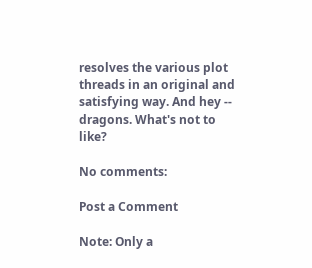resolves the various plot threads in an original and satisfying way. And hey -- dragons. What's not to like?

No comments:

Post a Comment

Note: Only a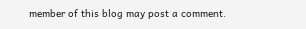member of this blog may post a comment.